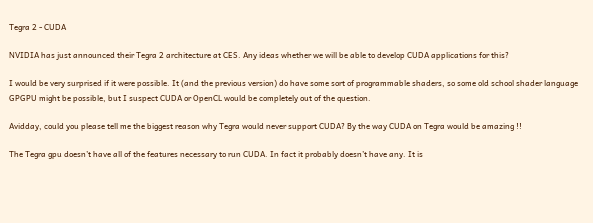Tegra 2 - CUDA

NVIDIA has just announced their Tegra 2 architecture at CES. Any ideas whether we will be able to develop CUDA applications for this?

I would be very surprised if it were possible. It (and the previous version) do have some sort of programmable shaders, so some old school shader language GPGPU might be possible, but I suspect CUDA or OpenCL would be completely out of the question.

Avidday, could you please tell me the biggest reason why Tegra would never support CUDA? By the way CUDA on Tegra would be amazing !!

The Tegra gpu doesn’t have all of the features necessary to run CUDA. In fact it probably doesn’t have any. It is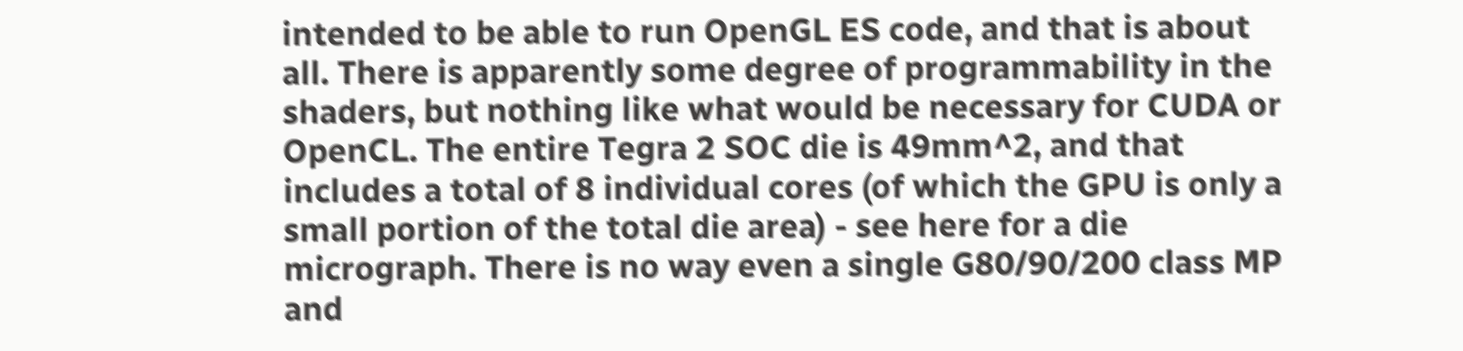intended to be able to run OpenGL ES code, and that is about all. There is apparently some degree of programmability in the shaders, but nothing like what would be necessary for CUDA or OpenCL. The entire Tegra 2 SOC die is 49mm^2, and that includes a total of 8 individual cores (of which the GPU is only a small portion of the total die area) - see here for a die micrograph. There is no way even a single G80/90/200 class MP and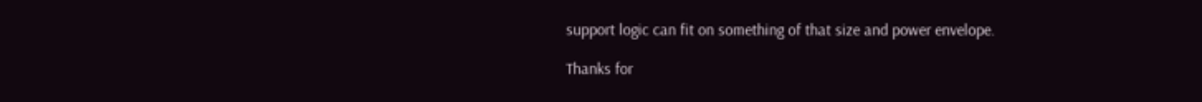support logic can fit on something of that size and power envelope.

Thanks for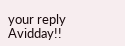your reply Avidday!!